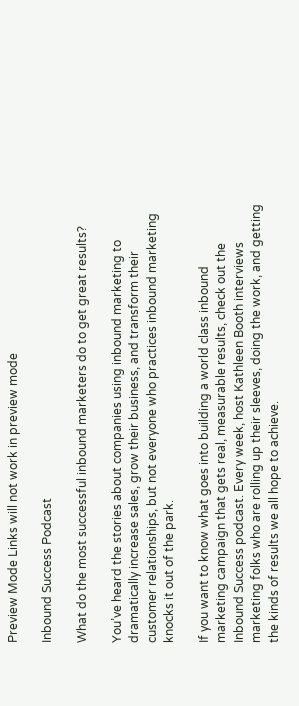Preview Mode Links will not work in preview mode

Inbound Success Podcast

What do the most successful inbound marketers do to get great results?

You’ve heard the stories about companies using inbound marketing to dramatically increase sales, grow their business, and transform their customer relationships, but not everyone who practices inbound marketing knocks it out of the park.

If you want to know what goes into building a world class inbound marketing campaign that gets real, measurable results, check out the Inbound Success podcast. Every week, host Kathleen Booth interviews marketing folks who are rolling up their sleeves, doing the work, and getting the kinds of results we all hope to achieve.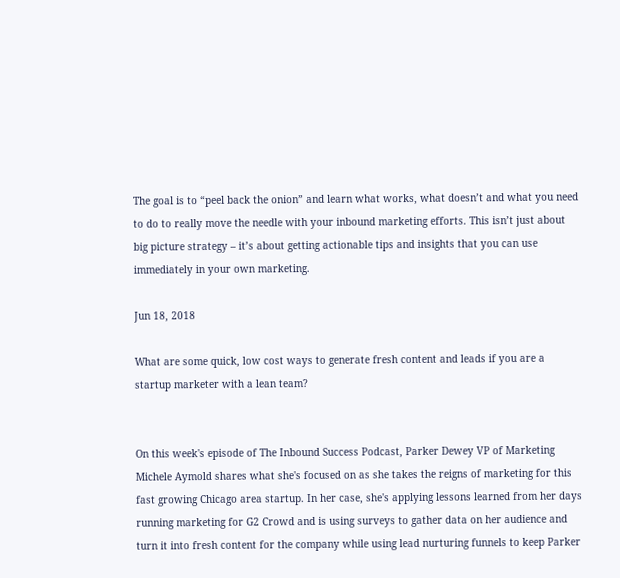The goal is to “peel back the onion” and learn what works, what doesn’t and what you need to do to really move the needle with your inbound marketing efforts. This isn’t just about big picture strategy – it’s about getting actionable tips and insights that you can use immediately in your own marketing.

Jun 18, 2018

What are some quick, low cost ways to generate fresh content and leads if you are a startup marketer with a lean team?


On this week's episode of The Inbound Success Podcast, Parker Dewey VP of Marketing Michele Aymold shares what she's focused on as she takes the reigns of marketing for this fast growing Chicago area startup. In her case, she's applying lessons learned from her days running marketing for G2 Crowd and is using surveys to gather data on her audience and turn it into fresh content for the company while using lead nurturing funnels to keep Parker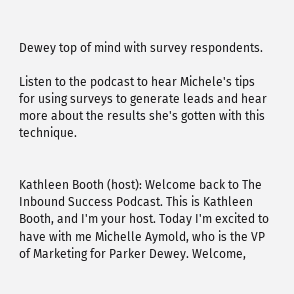Dewey top of mind with survey respondents.

Listen to the podcast to hear Michele's tips for using surveys to generate leads and hear more about the results she's gotten with this technique.


Kathleen Booth (host): Welcome back to The Inbound Success Podcast. This is Kathleen Booth, and I'm your host. Today I'm excited to have with me Michelle Aymold, who is the VP of Marketing for Parker Dewey. Welcome,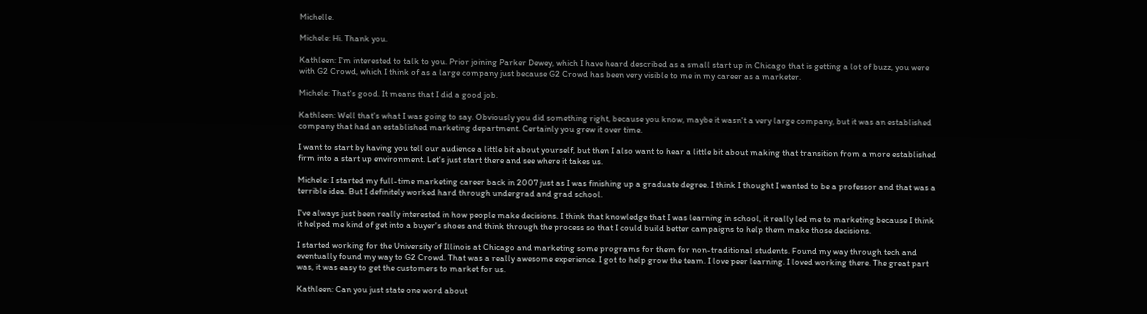Michelle.

Michele: Hi. Thank you.

Kathleen: I'm interested to talk to you. Prior joining Parker Dewey, which I have heard described as a small start up in Chicago that is getting a lot of buzz, you were with G2 Crowd, which I think of as a large company just because G2 Crowd has been very visible to me in my career as a marketer.

Michele: That's good. It means that I did a good job.

Kathleen: Well that's what I was going to say. Obviously you did something right, because you know, maybe it wasn't a very large company, but it was an established company that had an established marketing department. Certainly you grew it over time.

I want to start by having you tell our audience a little bit about yourself, but then I also want to hear a little bit about making that transition from a more established firm into a start up environment. Let's just start there and see where it takes us.

Michele: I started my full-time marketing career back in 2007 just as I was finishing up a graduate degree. I think I thought I wanted to be a professor and that was a terrible idea. But I definitely worked hard through undergrad and grad school.

I've always just been really interested in how people make decisions. I think that knowledge that I was learning in school, it really led me to marketing because I think it helped me kind of get into a buyer's shoes and think through the process so that I could build better campaigns to help them make those decisions.

I started working for the University of Illinois at Chicago and marketing some programs for them for non-traditional students. Found my way through tech and eventually found my way to G2 Crowd. That was a really awesome experience. I got to help grow the team. I love peer learning. I loved working there. The great part was, it was easy to get the customers to market for us.

Kathleen: Can you just state one word about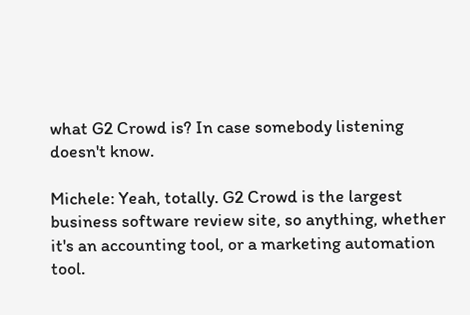what G2 Crowd is? In case somebody listening doesn't know.

Michele: Yeah, totally. G2 Crowd is the largest business software review site, so anything, whether it's an accounting tool, or a marketing automation tool.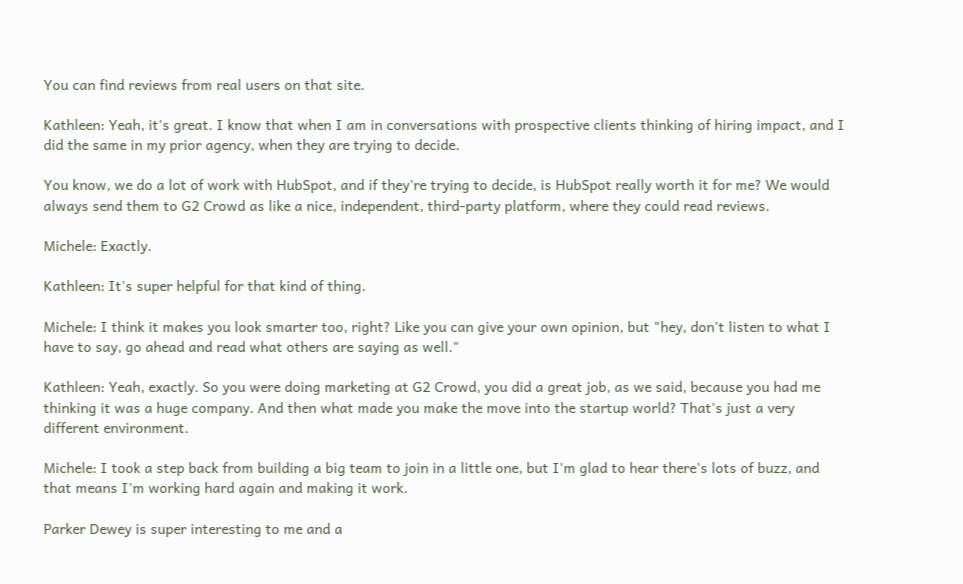You can find reviews from real users on that site.

Kathleen: Yeah, it's great. I know that when I am in conversations with prospective clients thinking of hiring impact, and I did the same in my prior agency, when they are trying to decide.

You know, we do a lot of work with HubSpot, and if they're trying to decide, is HubSpot really worth it for me? We would always send them to G2 Crowd as like a nice, independent, third-party platform, where they could read reviews.

Michele: Exactly.

Kathleen: It's super helpful for that kind of thing.

Michele: I think it makes you look smarter too, right? Like you can give your own opinion, but "hey, don't listen to what I have to say, go ahead and read what others are saying as well."

Kathleen: Yeah, exactly. So you were doing marketing at G2 Crowd, you did a great job, as we said, because you had me thinking it was a huge company. And then what made you make the move into the startup world? That's just a very different environment.

Michele: I took a step back from building a big team to join in a little one, but I'm glad to hear there's lots of buzz, and that means I'm working hard again and making it work.

Parker Dewey is super interesting to me and a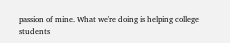passion of mine. What we're doing is helping college students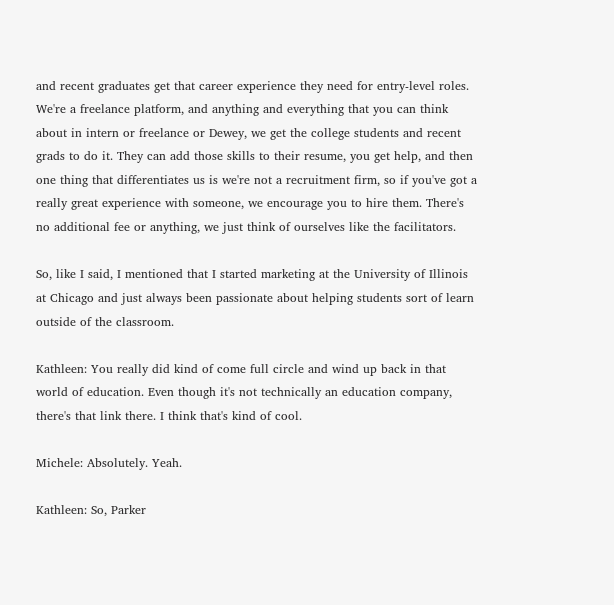and recent graduates get that career experience they need for entry-level roles. We're a freelance platform, and anything and everything that you can think about in intern or freelance or Dewey, we get the college students and recent grads to do it. They can add those skills to their resume, you get help, and then one thing that differentiates us is we're not a recruitment firm, so if you've got a really great experience with someone, we encourage you to hire them. There's no additional fee or anything, we just think of ourselves like the facilitators.

So, like I said, I mentioned that I started marketing at the University of Illinois at Chicago and just always been passionate about helping students sort of learn outside of the classroom.

Kathleen: You really did kind of come full circle and wind up back in that world of education. Even though it's not technically an education company, there's that link there. I think that's kind of cool.

Michele: Absolutely. Yeah.

Kathleen: So, Parker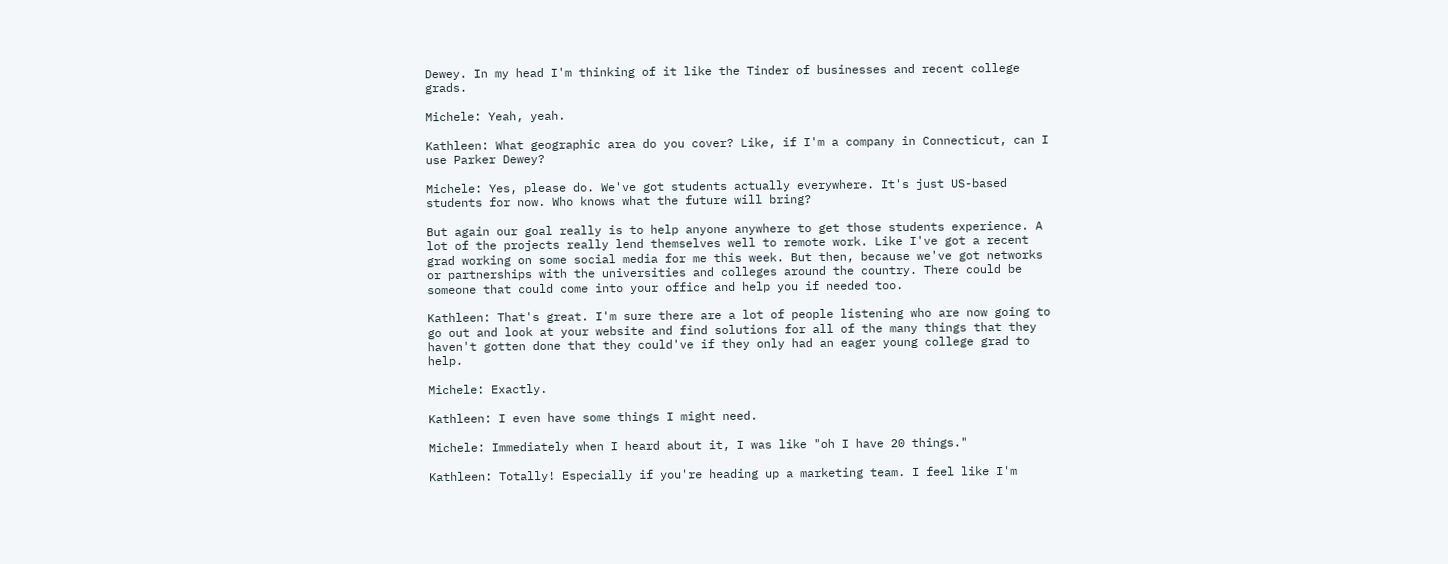Dewey. In my head I'm thinking of it like the Tinder of businesses and recent college grads.

Michele: Yeah, yeah.

Kathleen: What geographic area do you cover? Like, if I'm a company in Connecticut, can I use Parker Dewey?

Michele: Yes, please do. We've got students actually everywhere. It's just US-based students for now. Who knows what the future will bring?

But again our goal really is to help anyone anywhere to get those students experience. A lot of the projects really lend themselves well to remote work. Like I've got a recent grad working on some social media for me this week. But then, because we've got networks or partnerships with the universities and colleges around the country. There could be someone that could come into your office and help you if needed too.

Kathleen: That's great. I'm sure there are a lot of people listening who are now going to go out and look at your website and find solutions for all of the many things that they haven't gotten done that they could've if they only had an eager young college grad to help.

Michele: Exactly.

Kathleen: I even have some things I might need.

Michele: Immediately when I heard about it, I was like "oh I have 20 things."

Kathleen: Totally! Especially if you're heading up a marketing team. I feel like I'm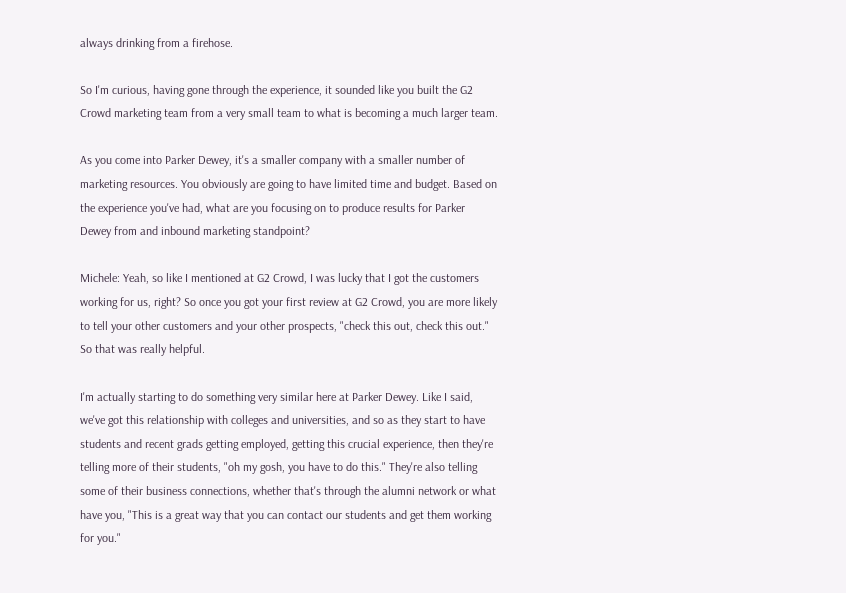always drinking from a firehose.

So I'm curious, having gone through the experience, it sounded like you built the G2 Crowd marketing team from a very small team to what is becoming a much larger team.

As you come into Parker Dewey, it's a smaller company with a smaller number of marketing resources. You obviously are going to have limited time and budget. Based on the experience you've had, what are you focusing on to produce results for Parker Dewey from and inbound marketing standpoint?

Michele: Yeah, so like I mentioned at G2 Crowd, I was lucky that I got the customers working for us, right? So once you got your first review at G2 Crowd, you are more likely to tell your other customers and your other prospects, "check this out, check this out." So that was really helpful.

I'm actually starting to do something very similar here at Parker Dewey. Like I said, we've got this relationship with colleges and universities, and so as they start to have students and recent grads getting employed, getting this crucial experience, then they're telling more of their students, "oh my gosh, you have to do this." They're also telling some of their business connections, whether that's through the alumni network or what have you, "This is a great way that you can contact our students and get them working for you."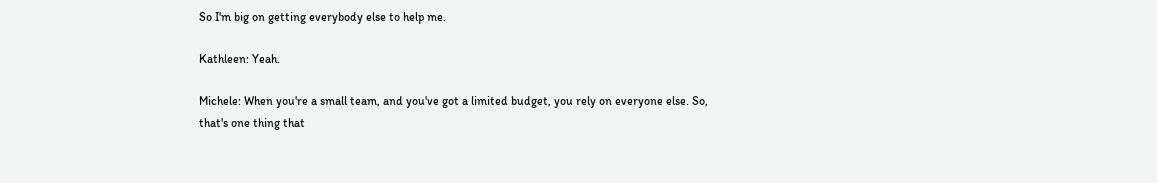So I'm big on getting everybody else to help me.

Kathleen: Yeah.

Michele: When you're a small team, and you've got a limited budget, you rely on everyone else. So, that's one thing that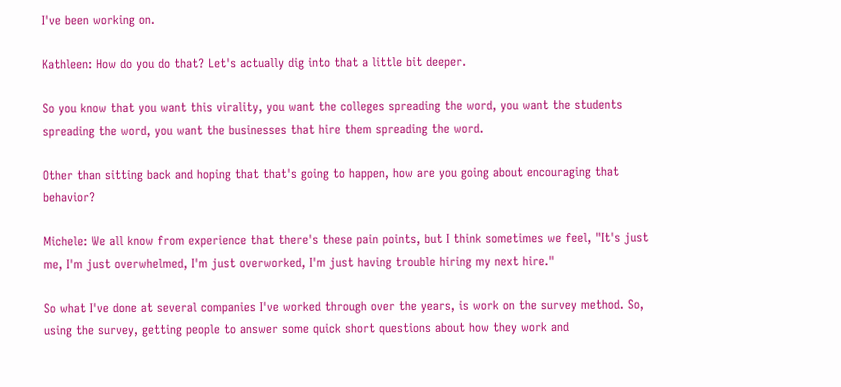I've been working on.

Kathleen: How do you do that? Let's actually dig into that a little bit deeper.

So you know that you want this virality, you want the colleges spreading the word, you want the students spreading the word, you want the businesses that hire them spreading the word.

Other than sitting back and hoping that that's going to happen, how are you going about encouraging that behavior?

Michele: We all know from experience that there's these pain points, but I think sometimes we feel, "It's just me, I'm just overwhelmed, I'm just overworked, I'm just having trouble hiring my next hire."

So what I've done at several companies I've worked through over the years, is work on the survey method. So, using the survey, getting people to answer some quick short questions about how they work and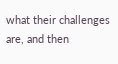what their challenges are, and then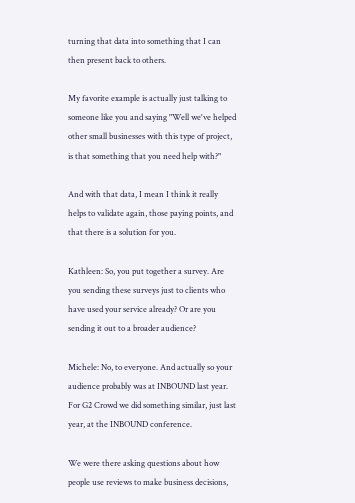turning that data into something that I can then present back to others.

My favorite example is actually just talking to someone like you and saying "Well we've helped other small businesses with this type of project, is that something that you need help with?"

And with that data, I mean I think it really helps to validate again, those paying points, and that there is a solution for you.

Kathleen: So, you put together a survey. Are you sending these surveys just to clients who have used your service already? Or are you sending it out to a broader audience?

Michele: No, to everyone. And actually so your audience probably was at INBOUND last year. For G2 Crowd we did something similar, just last year, at the INBOUND conference.

We were there asking questions about how people use reviews to make business decisions,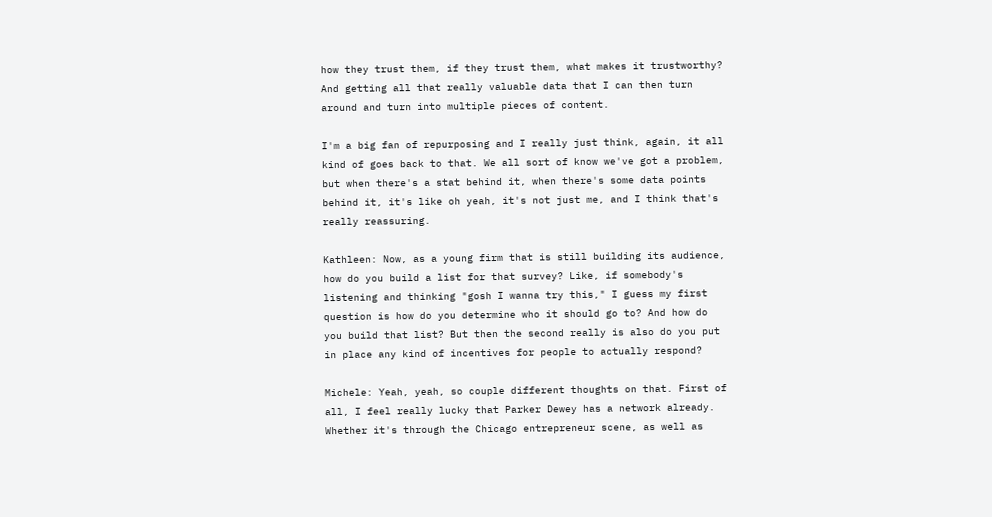how they trust them, if they trust them, what makes it trustworthy? And getting all that really valuable data that I can then turn around and turn into multiple pieces of content.

I'm a big fan of repurposing and I really just think, again, it all kind of goes back to that. We all sort of know we've got a problem, but when there's a stat behind it, when there's some data points behind it, it's like oh yeah, it's not just me, and I think that's really reassuring.

Kathleen: Now, as a young firm that is still building its audience, how do you build a list for that survey? Like, if somebody's listening and thinking "gosh I wanna try this," I guess my first question is how do you determine who it should go to? And how do you build that list? But then the second really is also do you put in place any kind of incentives for people to actually respond?

Michele: Yeah, yeah, so couple different thoughts on that. First of all, I feel really lucky that Parker Dewey has a network already. Whether it's through the Chicago entrepreneur scene, as well as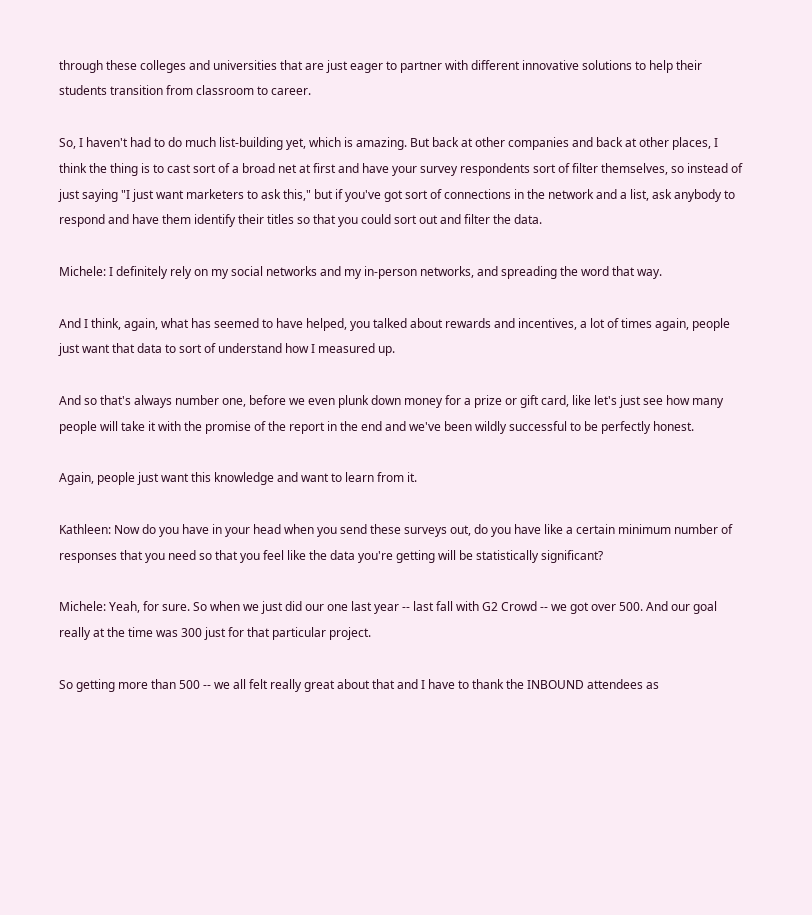through these colleges and universities that are just eager to partner with different innovative solutions to help their students transition from classroom to career.

So, I haven't had to do much list-building yet, which is amazing. But back at other companies and back at other places, I think the thing is to cast sort of a broad net at first and have your survey respondents sort of filter themselves, so instead of just saying "I just want marketers to ask this," but if you've got sort of connections in the network and a list, ask anybody to respond and have them identify their titles so that you could sort out and filter the data.

Michele: I definitely rely on my social networks and my in-person networks, and spreading the word that way.

And I think, again, what has seemed to have helped, you talked about rewards and incentives, a lot of times again, people just want that data to sort of understand how I measured up.

And so that's always number one, before we even plunk down money for a prize or gift card, like let's just see how many people will take it with the promise of the report in the end and we've been wildly successful to be perfectly honest.

Again, people just want this knowledge and want to learn from it.

Kathleen: Now do you have in your head when you send these surveys out, do you have like a certain minimum number of responses that you need so that you feel like the data you're getting will be statistically significant?

Michele: Yeah, for sure. So when we just did our one last year -- last fall with G2 Crowd -- we got over 500. And our goal really at the time was 300 just for that particular project.

So getting more than 500 -- we all felt really great about that and I have to thank the INBOUND attendees as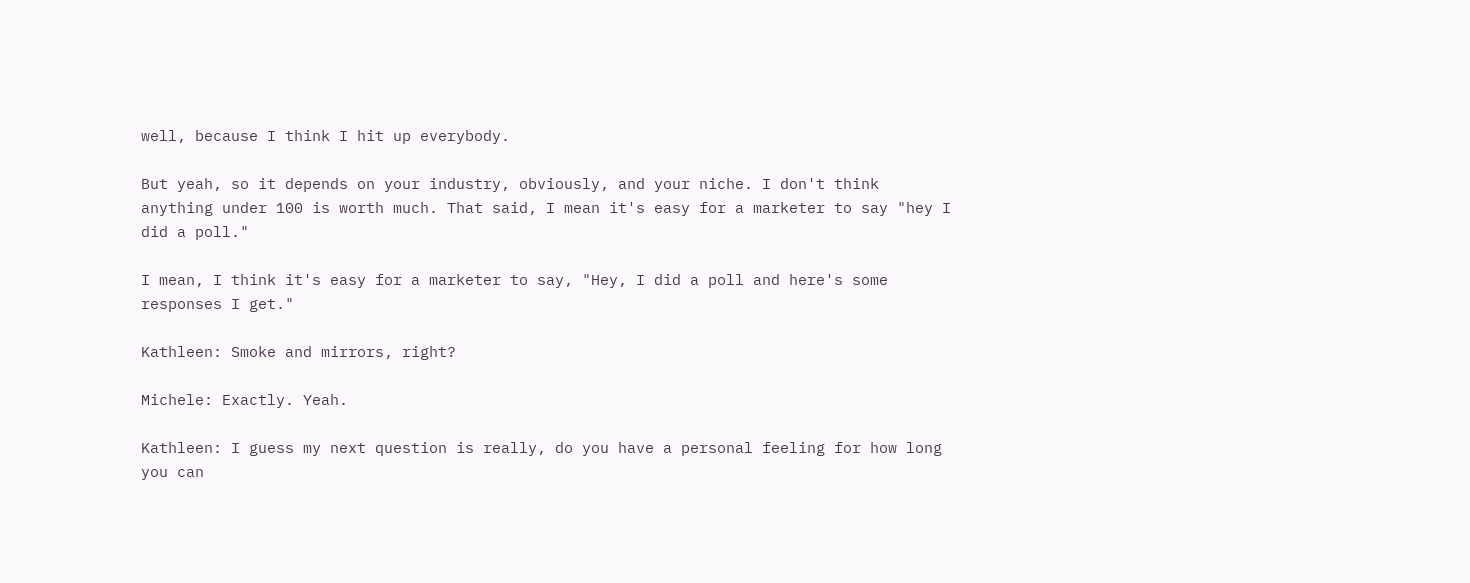well, because I think I hit up everybody.

But yeah, so it depends on your industry, obviously, and your niche. I don't think anything under 100 is worth much. That said, I mean it's easy for a marketer to say "hey I did a poll."

I mean, I think it's easy for a marketer to say, "Hey, I did a poll and here's some responses I get."

Kathleen: Smoke and mirrors, right?

Michele: Exactly. Yeah.

Kathleen: I guess my next question is really, do you have a personal feeling for how long you can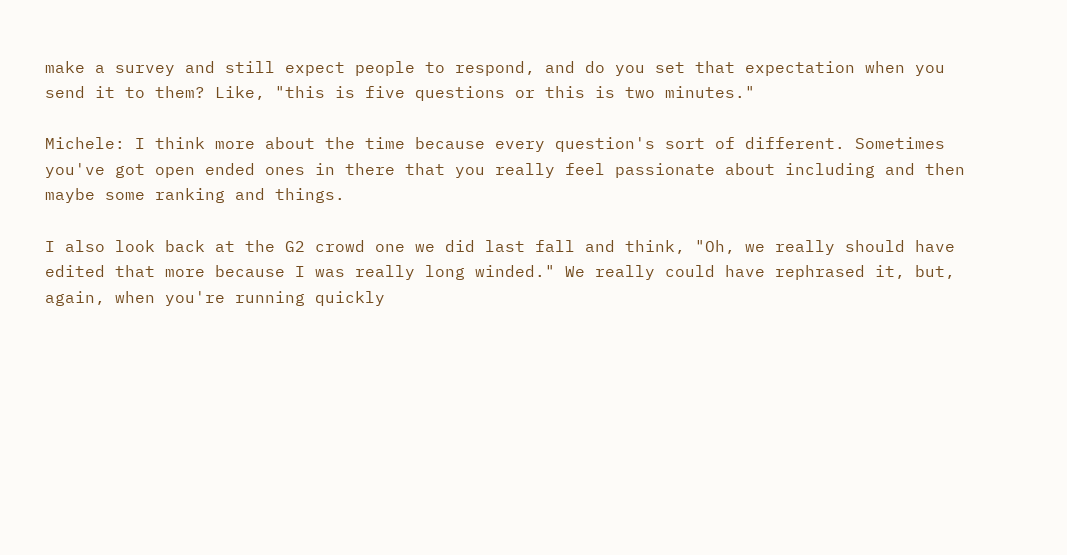make a survey and still expect people to respond, and do you set that expectation when you send it to them? Like, "this is five questions or this is two minutes."

Michele: I think more about the time because every question's sort of different. Sometimes you've got open ended ones in there that you really feel passionate about including and then maybe some ranking and things.

I also look back at the G2 crowd one we did last fall and think, "Oh, we really should have edited that more because I was really long winded." We really could have rephrased it, but, again, when you're running quickly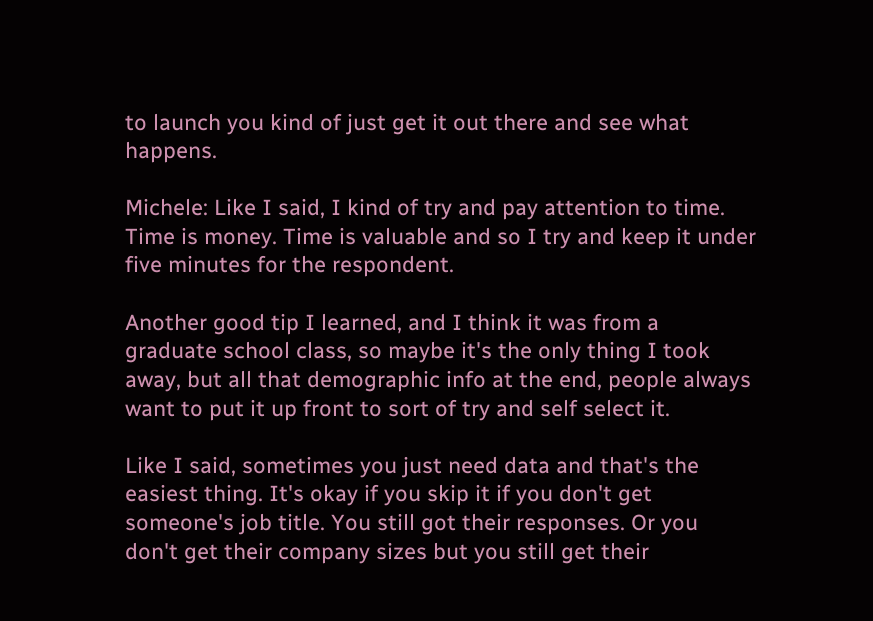to launch you kind of just get it out there and see what happens.

Michele: Like I said, I kind of try and pay attention to time. Time is money. Time is valuable and so I try and keep it under five minutes for the respondent.

Another good tip I learned, and I think it was from a graduate school class, so maybe it's the only thing I took away, but all that demographic info at the end, people always want to put it up front to sort of try and self select it.

Like I said, sometimes you just need data and that's the easiest thing. It's okay if you skip it if you don't get someone's job title. You still got their responses. Or you don't get their company sizes but you still get their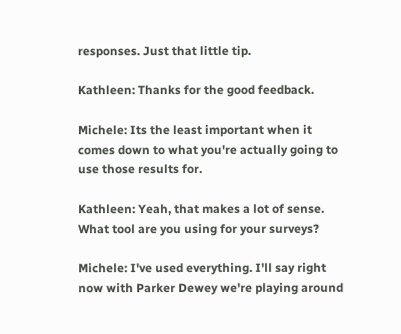responses. Just that little tip.

Kathleen: Thanks for the good feedback.

Michele: Its the least important when it comes down to what you're actually going to use those results for.

Kathleen: Yeah, that makes a lot of sense. What tool are you using for your surveys?

Michele: I've used everything. I'll say right now with Parker Dewey we're playing around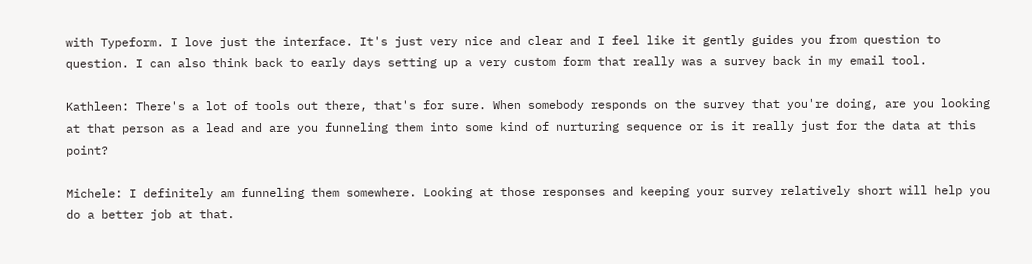with Typeform. I love just the interface. It's just very nice and clear and I feel like it gently guides you from question to question. I can also think back to early days setting up a very custom form that really was a survey back in my email tool.

Kathleen: There's a lot of tools out there, that's for sure. When somebody responds on the survey that you're doing, are you looking at that person as a lead and are you funneling them into some kind of nurturing sequence or is it really just for the data at this point?

Michele: I definitely am funneling them somewhere. Looking at those responses and keeping your survey relatively short will help you do a better job at that.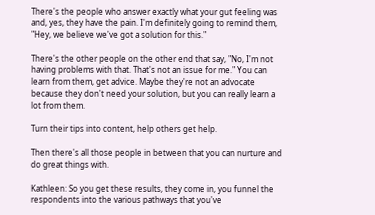There's the people who answer exactly what your gut feeling was and, yes, they have the pain. I'm definitely going to remind them, "Hey, we believe we've got a solution for this."

There's the other people on the other end that say, "No, I'm not having problems with that. That's not an issue for me." You can learn from them, get advice. Maybe they're not an advocate because they don't need your solution, but you can really learn a lot from them.

Turn their tips into content, help others get help.

Then there's all those people in between that you can nurture and do great things with.

Kathleen: So you get these results, they come in, you funnel the respondents into the various pathways that you've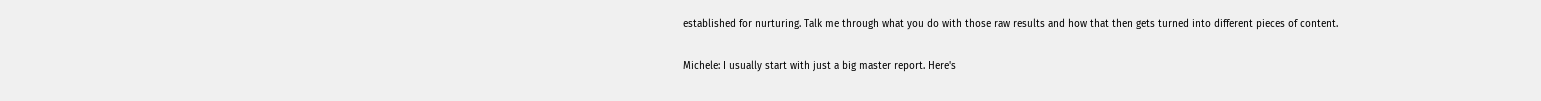established for nurturing. Talk me through what you do with those raw results and how that then gets turned into different pieces of content.

Michele: I usually start with just a big master report. Here's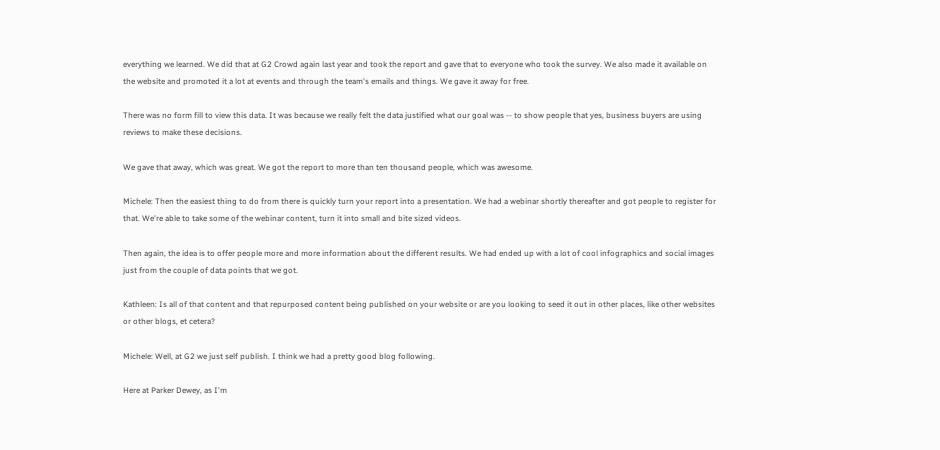everything we learned. We did that at G2 Crowd again last year and took the report and gave that to everyone who took the survey. We also made it available on the website and promoted it a lot at events and through the team's emails and things. We gave it away for free.

There was no form fill to view this data. It was because we really felt the data justified what our goal was -- to show people that yes, business buyers are using reviews to make these decisions.

We gave that away, which was great. We got the report to more than ten thousand people, which was awesome.

Michele: Then the easiest thing to do from there is quickly turn your report into a presentation. We had a webinar shortly thereafter and got people to register for that. We're able to take some of the webinar content, turn it into small and bite sized videos.

Then again, the idea is to offer people more and more information about the different results. We had ended up with a lot of cool infographics and social images just from the couple of data points that we got.

Kathleen: Is all of that content and that repurposed content being published on your website or are you looking to seed it out in other places, like other websites or other blogs, et cetera?

Michele: Well, at G2 we just self publish. I think we had a pretty good blog following.

Here at Parker Dewey, as I'm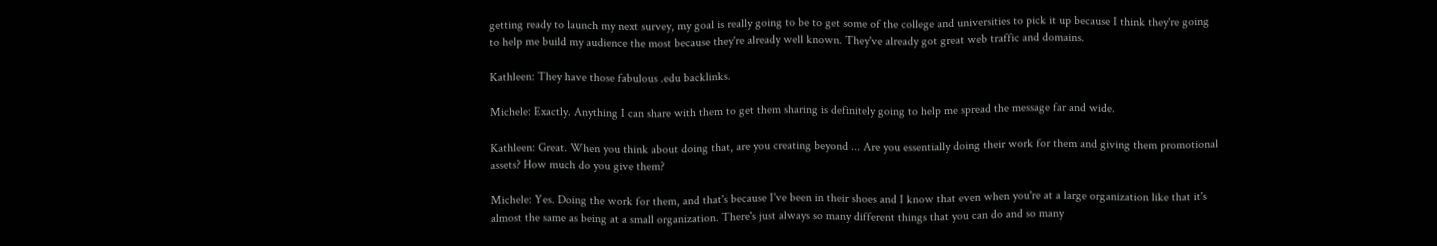getting ready to launch my next survey, my goal is really going to be to get some of the college and universities to pick it up because I think they're going to help me build my audience the most because they're already well known. They've already got great web traffic and domains.

Kathleen: They have those fabulous .edu backlinks.

Michele: Exactly. Anything I can share with them to get them sharing is definitely going to help me spread the message far and wide.

Kathleen: Great. When you think about doing that, are you creating beyond ... Are you essentially doing their work for them and giving them promotional assets? How much do you give them?

Michele: Yes. Doing the work for them, and that's because I've been in their shoes and I know that even when you're at a large organization like that it's almost the same as being at a small organization. There's just always so many different things that you can do and so many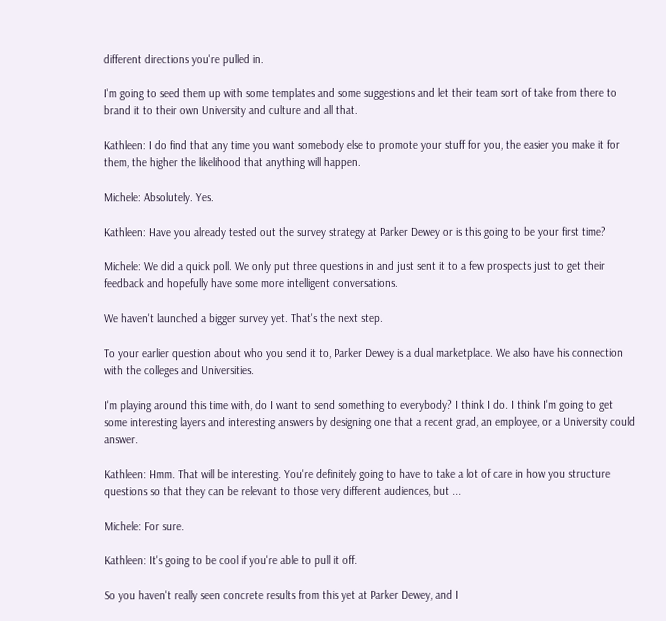different directions you're pulled in.

I'm going to seed them up with some templates and some suggestions and let their team sort of take from there to brand it to their own University and culture and all that.

Kathleen: I do find that any time you want somebody else to promote your stuff for you, the easier you make it for them, the higher the likelihood that anything will happen.

Michele: Absolutely. Yes.

Kathleen: Have you already tested out the survey strategy at Parker Dewey or is this going to be your first time?

Michele: We did a quick poll. We only put three questions in and just sent it to a few prospects just to get their feedback and hopefully have some more intelligent conversations.

We haven't launched a bigger survey yet. That's the next step.

To your earlier question about who you send it to, Parker Dewey is a dual marketplace. We also have his connection with the colleges and Universities.

I'm playing around this time with, do I want to send something to everybody? I think I do. I think I'm going to get some interesting layers and interesting answers by designing one that a recent grad, an employee, or a University could answer.

Kathleen: Hmm. That will be interesting. You're definitely going to have to take a lot of care in how you structure questions so that they can be relevant to those very different audiences, but ...

Michele: For sure.

Kathleen: It's going to be cool if you're able to pull it off.

So you haven't really seen concrete results from this yet at Parker Dewey, and I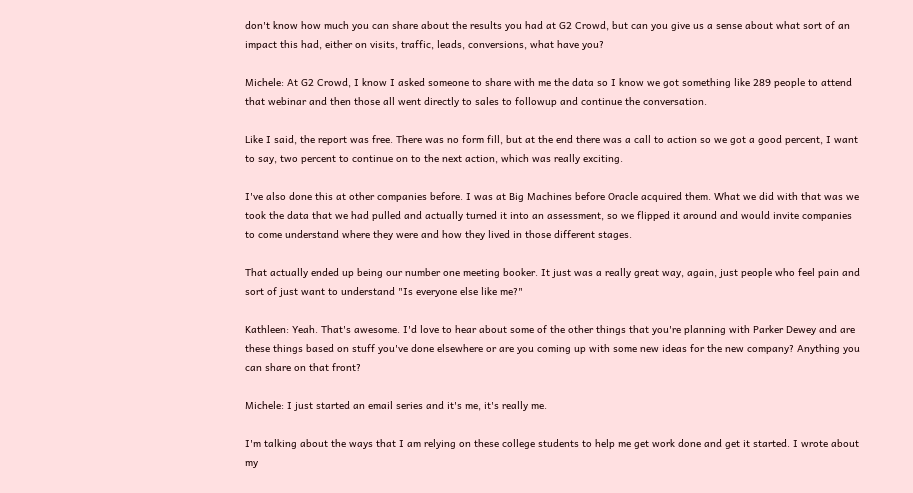don't know how much you can share about the results you had at G2 Crowd, but can you give us a sense about what sort of an impact this had, either on visits, traffic, leads, conversions, what have you?

Michele: At G2 Crowd, I know I asked someone to share with me the data so I know we got something like 289 people to attend that webinar and then those all went directly to sales to followup and continue the conversation.

Like I said, the report was free. There was no form fill, but at the end there was a call to action so we got a good percent, I want to say, two percent to continue on to the next action, which was really exciting.

I've also done this at other companies before. I was at Big Machines before Oracle acquired them. What we did with that was we took the data that we had pulled and actually turned it into an assessment, so we flipped it around and would invite companies to come understand where they were and how they lived in those different stages.

That actually ended up being our number one meeting booker. It just was a really great way, again, just people who feel pain and sort of just want to understand "Is everyone else like me?"

Kathleen: Yeah. That's awesome. I'd love to hear about some of the other things that you're planning with Parker Dewey and are these things based on stuff you've done elsewhere or are you coming up with some new ideas for the new company? Anything you can share on that front?

Michele: I just started an email series and it's me, it's really me.

I'm talking about the ways that I am relying on these college students to help me get work done and get it started. I wrote about my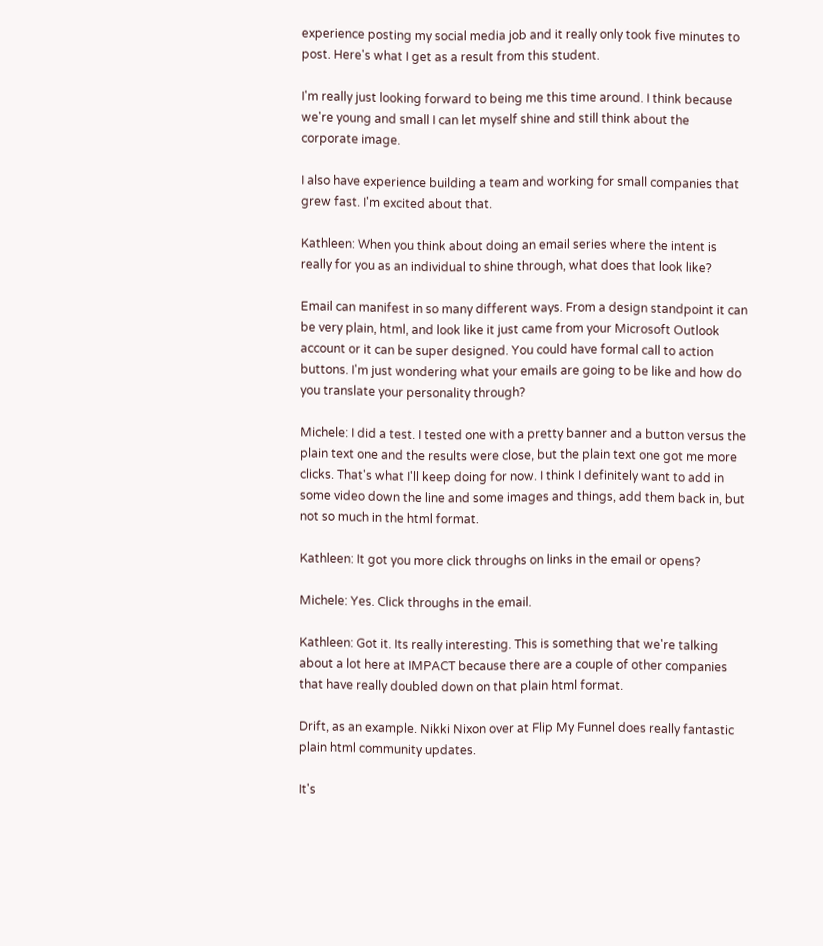experience posting my social media job and it really only took five minutes to post. Here's what I get as a result from this student.

I'm really just looking forward to being me this time around. I think because we're young and small I can let myself shine and still think about the corporate image.

I also have experience building a team and working for small companies that grew fast. I'm excited about that.

Kathleen: When you think about doing an email series where the intent is really for you as an individual to shine through, what does that look like?

Email can manifest in so many different ways. From a design standpoint it can be very plain, html, and look like it just came from your Microsoft Outlook account or it can be super designed. You could have formal call to action buttons. I'm just wondering what your emails are going to be like and how do you translate your personality through?

Michele: I did a test. I tested one with a pretty banner and a button versus the plain text one and the results were close, but the plain text one got me more clicks. That's what I'll keep doing for now. I think I definitely want to add in some video down the line and some images and things, add them back in, but not so much in the html format.

Kathleen: It got you more click throughs on links in the email or opens?

Michele: Yes. Click throughs in the email.

Kathleen: Got it. Its really interesting. This is something that we're talking about a lot here at IMPACT because there are a couple of other companies that have really doubled down on that plain html format.

Drift, as an example. Nikki Nixon over at Flip My Funnel does really fantastic plain html community updates.

It's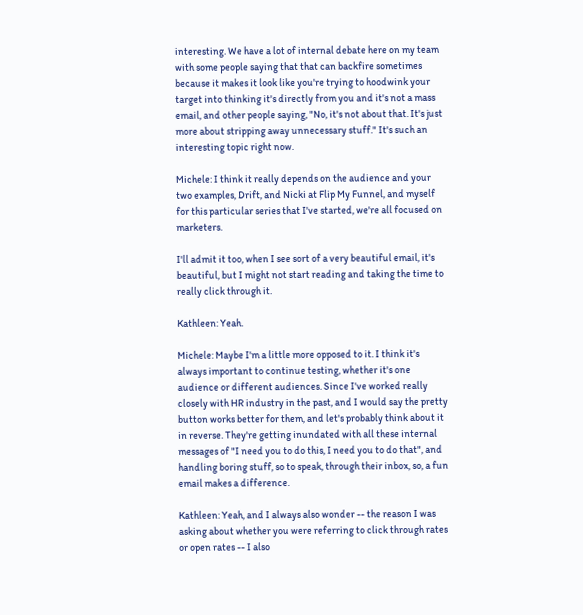interesting. We have a lot of internal debate here on my team with some people saying that that can backfire sometimes because it makes it look like you're trying to hoodwink your target into thinking it's directly from you and it's not a mass email, and other people saying, "No, it's not about that. It's just more about stripping away unnecessary stuff." It's such an interesting topic right now.

Michele: I think it really depends on the audience and your two examples, Drift, and Nicki at Flip My Funnel, and myself for this particular series that I've started, we're all focused on marketers.

I'll admit it too, when I see sort of a very beautiful email, it's beautiful, but I might not start reading and taking the time to really click through it.

Kathleen: Yeah.

Michele: Maybe I'm a little more opposed to it. I think it's always important to continue testing, whether it's one audience or different audiences. Since I've worked really closely with HR industry in the past, and I would say the pretty button works better for them, and let's probably think about it in reverse. They're getting inundated with all these internal messages of "I need you to do this, I need you to do that", and handling boring stuff, so to speak, through their inbox, so, a fun email makes a difference.

Kathleen: Yeah, and I always also wonder -- the reason I was asking about whether you were referring to click through rates or open rates -- I also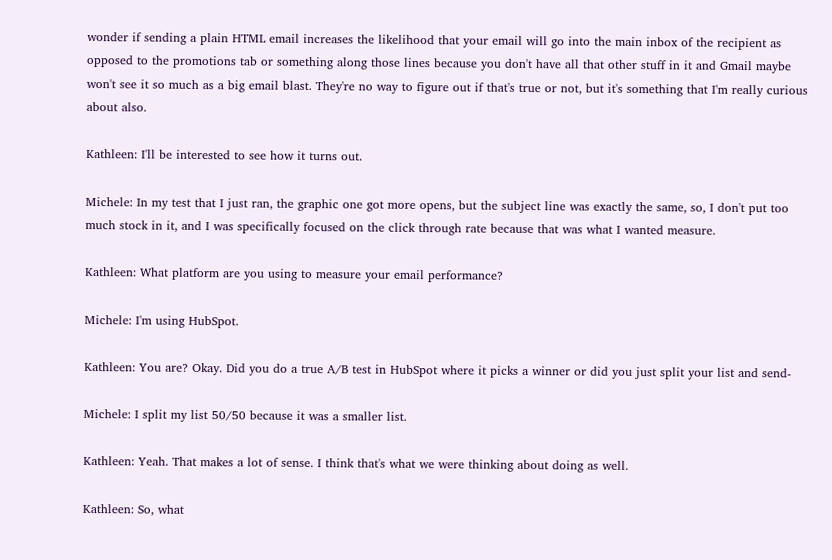wonder if sending a plain HTML email increases the likelihood that your email will go into the main inbox of the recipient as opposed to the promotions tab or something along those lines because you don't have all that other stuff in it and Gmail maybe won't see it so much as a big email blast. They're no way to figure out if that's true or not, but it's something that I'm really curious about also.

Kathleen: I'll be interested to see how it turns out.

Michele: In my test that I just ran, the graphic one got more opens, but the subject line was exactly the same, so, I don't put too much stock in it, and I was specifically focused on the click through rate because that was what I wanted measure.

Kathleen: What platform are you using to measure your email performance?

Michele: I'm using HubSpot.

Kathleen: You are? Okay. Did you do a true A/B test in HubSpot where it picks a winner or did you just split your list and send-

Michele: I split my list 50/50 because it was a smaller list.

Kathleen: Yeah. That makes a lot of sense. I think that's what we were thinking about doing as well.

Kathleen: So, what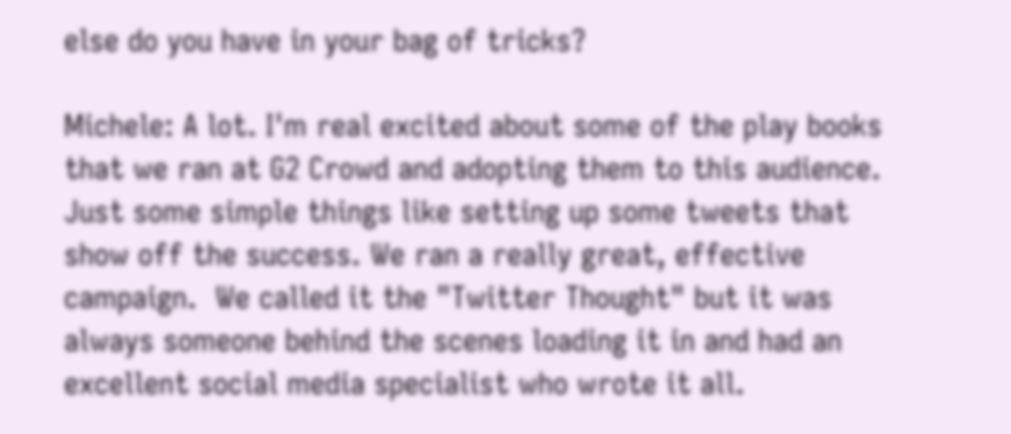else do you have in your bag of tricks?

Michele: A lot. I'm real excited about some of the play books that we ran at G2 Crowd and adopting them to this audience. Just some simple things like setting up some tweets that show off the success. We ran a really great, effective campaign.  We called it the "Twitter Thought" but it was always someone behind the scenes loading it in and had an excellent social media specialist who wrote it all.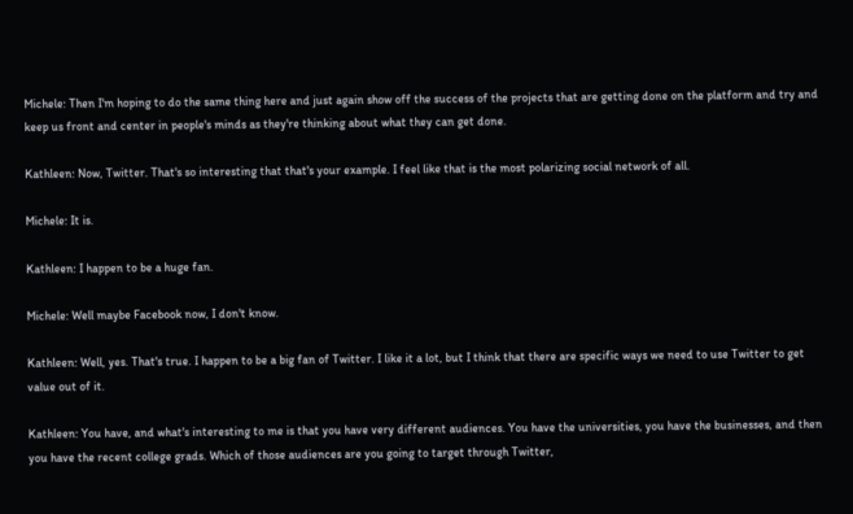Michele: Then I'm hoping to do the same thing here and just again show off the success of the projects that are getting done on the platform and try and keep us front and center in people's minds as they're thinking about what they can get done.

Kathleen: Now, Twitter. That's so interesting that that's your example. I feel like that is the most polarizing social network of all.

Michele: It is.

Kathleen: I happen to be a huge fan.

Michele: Well maybe Facebook now, I don't know.

Kathleen: Well, yes. That's true. I happen to be a big fan of Twitter. I like it a lot, but I think that there are specific ways we need to use Twitter to get value out of it.

Kathleen: You have, and what's interesting to me is that you have very different audiences. You have the universities, you have the businesses, and then you have the recent college grads. Which of those audiences are you going to target through Twitter,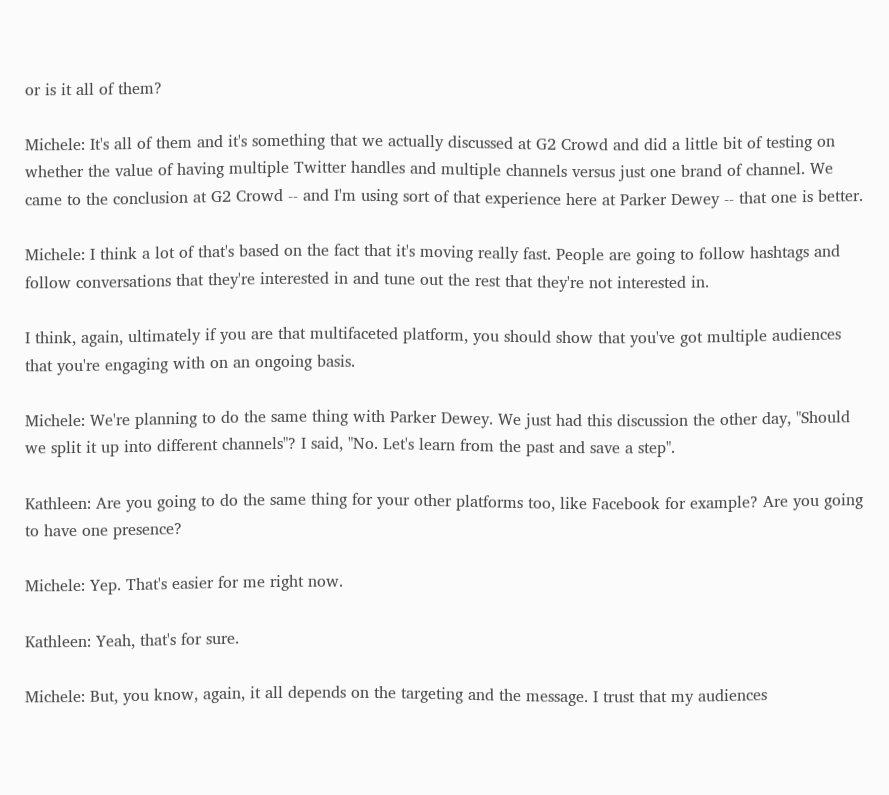or is it all of them?

Michele: It's all of them and it's something that we actually discussed at G2 Crowd and did a little bit of testing on whether the value of having multiple Twitter handles and multiple channels versus just one brand of channel. We came to the conclusion at G2 Crowd -- and I'm using sort of that experience here at Parker Dewey -- that one is better.

Michele: I think a lot of that's based on the fact that it's moving really fast. People are going to follow hashtags and follow conversations that they're interested in and tune out the rest that they're not interested in.

I think, again, ultimately if you are that multifaceted platform, you should show that you've got multiple audiences that you're engaging with on an ongoing basis.

Michele: We're planning to do the same thing with Parker Dewey. We just had this discussion the other day, "Should we split it up into different channels"? I said, "No. Let's learn from the past and save a step".

Kathleen: Are you going to do the same thing for your other platforms too, like Facebook for example? Are you going to have one presence?

Michele: Yep. That's easier for me right now.

Kathleen: Yeah, that's for sure.

Michele: But, you know, again, it all depends on the targeting and the message. I trust that my audiences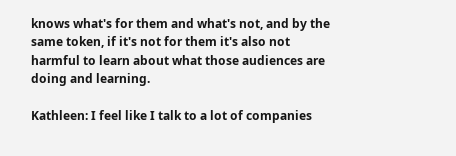knows what's for them and what's not, and by the same token, if it's not for them it's also not harmful to learn about what those audiences are doing and learning.

Kathleen: I feel like I talk to a lot of companies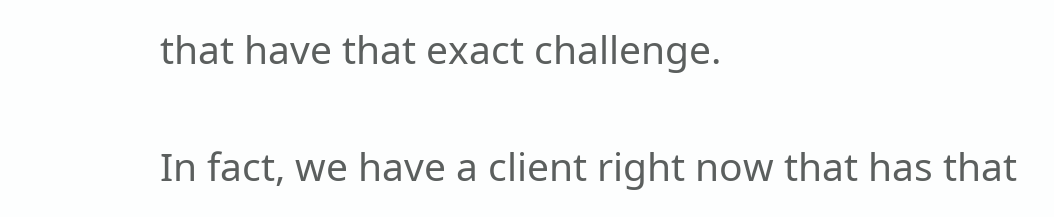that have that exact challenge.

In fact, we have a client right now that has that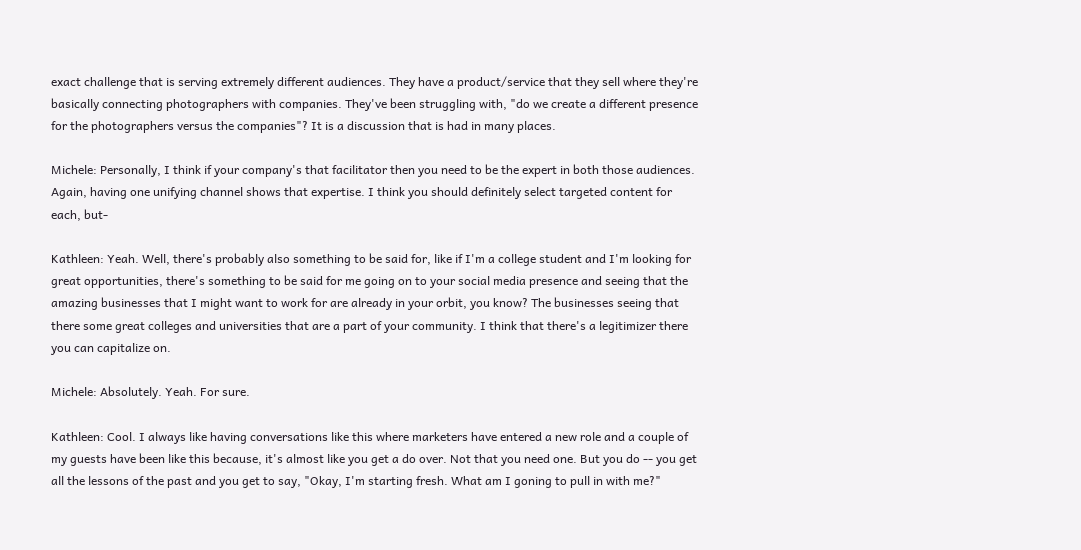exact challenge that is serving extremely different audiences. They have a product/service that they sell where they're basically connecting photographers with companies. They've been struggling with, "do we create a different presence for the photographers versus the companies"? It is a discussion that is had in many places.

Michele: Personally, I think if your company's that facilitator then you need to be the expert in both those audiences. Again, having one unifying channel shows that expertise. I think you should definitely select targeted content for each, but-

Kathleen: Yeah. Well, there's probably also something to be said for, like if I'm a college student and I'm looking for great opportunities, there's something to be said for me going on to your social media presence and seeing that the amazing businesses that I might want to work for are already in your orbit, you know? The businesses seeing that there some great colleges and universities that are a part of your community. I think that there's a legitimizer there you can capitalize on.

Michele: Absolutely. Yeah. For sure.

Kathleen: Cool. I always like having conversations like this where marketers have entered a new role and a couple of my guests have been like this because, it's almost like you get a do over. Not that you need one. But you do -- you get all the lessons of the past and you get to say, "Okay, I'm starting fresh. What am I goning to pull in with me?"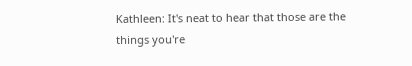Kathleen: It's neat to hear that those are the things you're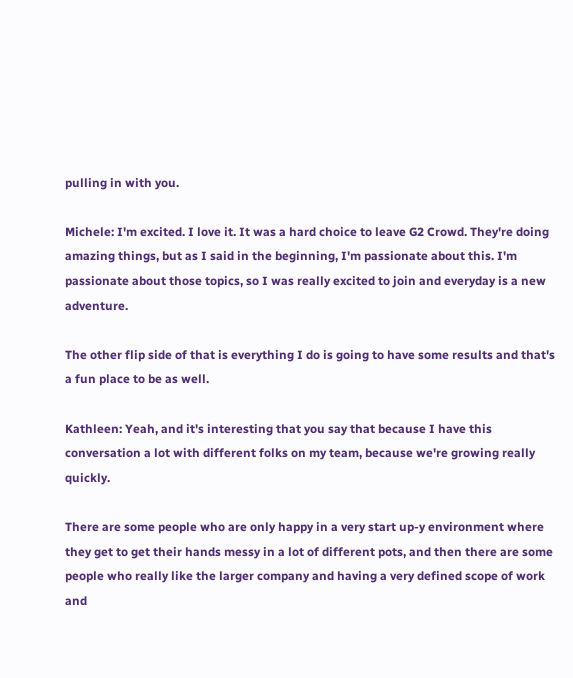pulling in with you.

Michele: I'm excited. I love it. It was a hard choice to leave G2 Crowd. They're doing amazing things, but as I said in the beginning, I'm passionate about this. I'm passionate about those topics, so I was really excited to join and everyday is a new adventure.

The other flip side of that is everything I do is going to have some results and that's a fun place to be as well.

Kathleen: Yeah, and it's interesting that you say that because I have this conversation a lot with different folks on my team, because we're growing really quickly.

There are some people who are only happy in a very start up-y environment where they get to get their hands messy in a lot of different pots, and then there are some people who really like the larger company and having a very defined scope of work and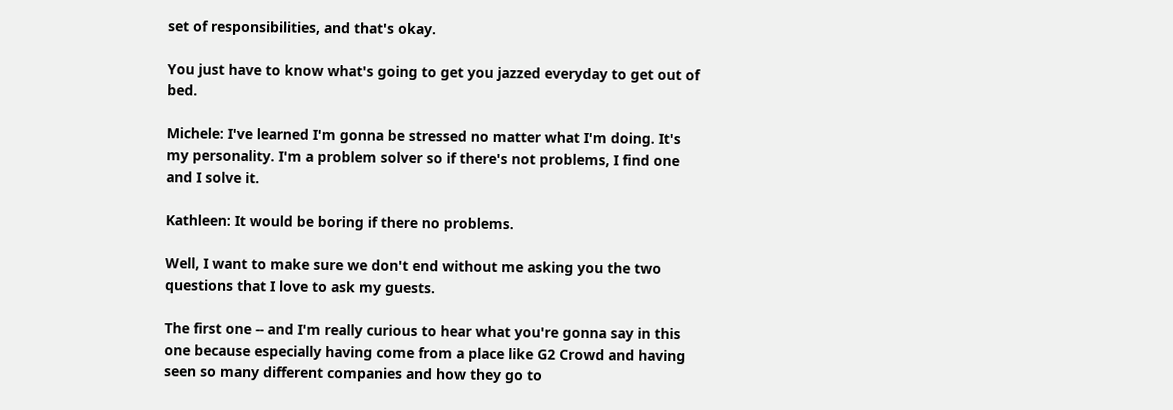set of responsibilities, and that's okay.

You just have to know what's going to get you jazzed everyday to get out of bed.

Michele: I've learned I'm gonna be stressed no matter what I'm doing. It's my personality. I'm a problem solver so if there's not problems, I find one and I solve it.

Kathleen: It would be boring if there no problems.

Well, I want to make sure we don't end without me asking you the two questions that I love to ask my guests.

The first one -- and I'm really curious to hear what you're gonna say in this one because especially having come from a place like G2 Crowd and having seen so many different companies and how they go to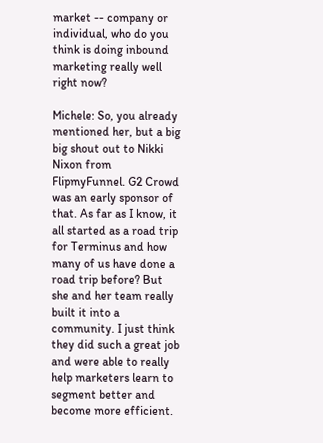market -- company or individual, who do you think is doing inbound marketing really well right now?

Michele: So, you already mentioned her, but a big big shout out to Nikki Nixon from FlipmyFunnel. G2 Crowd was an early sponsor of that. As far as I know, it all started as a road trip for Terminus and how many of us have done a road trip before? But she and her team really built it into a community. I just think they did such a great job and were able to really help marketers learn to segment better and become more efficient.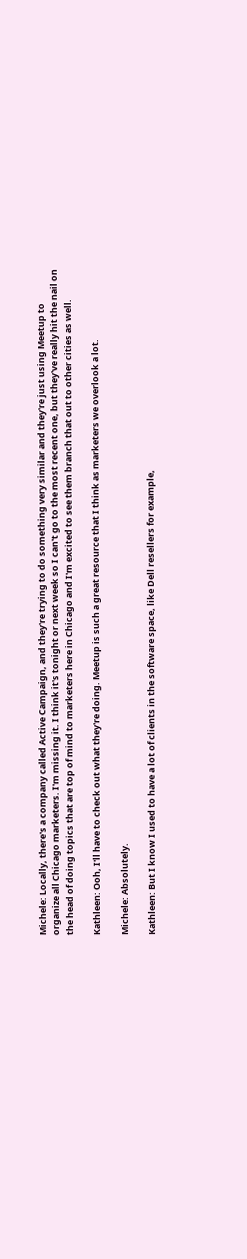Michele: Locally, there's a company called Active Campaign, and they're trying to do something very similar and they're just using Meetup to organize all Chicago marketers. I'm missing it. I think it's tonight or next week so I can't go to the most recent one, but they've really hit the nail on the head of doing topics that are top of mind to marketers here in Chicago and I'm excited to see them branch that out to other cities as well.

Kathleen: Ooh, I'll have to check out what they're doing. Meetup is such a great resource that I think as marketers we overlook a lot.

Michele: Absolutely.

Kathleen: But I know I used to have a lot of clients in the software space, like Dell resellers for example,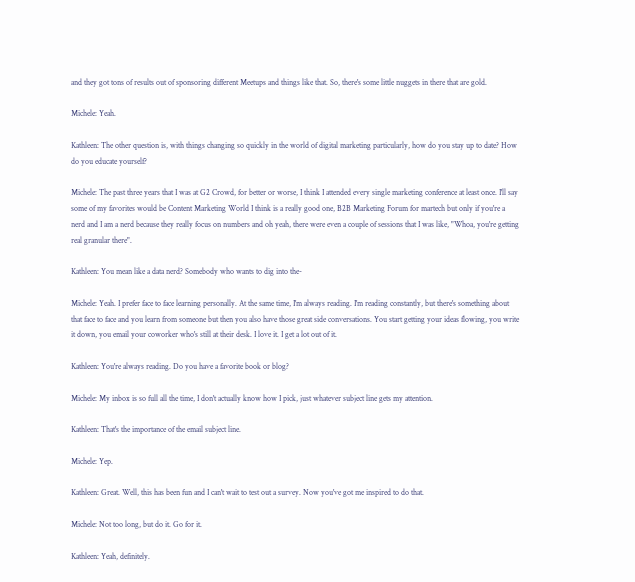and they got tons of results out of sponsoring different Meetups and things like that. So, there's some little nuggets in there that are gold.

Michele: Yeah.

Kathleen: The other question is, with things changing so quickly in the world of digital marketing particularly, how do you stay up to date? How do you educate yourself?

Michele: The past three years that I was at G2 Crowd, for better or worse, I think I attended every single marketing conference at least once. I'll say some of my favorites would be Content Marketing World I think is a really good one, B2B Marketing Forum for martech but only if you're a nerd and I am a nerd because they really focus on numbers and oh yeah, there were even a couple of sessions that I was like, "Whoa, you're getting real granular there".

Kathleen: You mean like a data nerd? Somebody who wants to dig into the-

Michele: Yeah. I prefer face to face learning personally. At the same time, I'm always reading. I'm reading constantly, but there's something about that face to face and you learn from someone but then you also have those great side conversations. You start getting your ideas flowing, you write it down, you email your coworker who's still at their desk. I love it. I get a lot out of it.

Kathleen: You're always reading. Do you have a favorite book or blog?

Michele: My inbox is so full all the time, I don't actually know how I pick, just whatever subject line gets my attention.

Kathleen: That's the importance of the email subject line.

Michele: Yep.

Kathleen: Great. Well, this has been fun and I can't wait to test out a survey. Now you've got me inspired to do that.

Michele: Not too long, but do it. Go for it.

Kathleen: Yeah, definitely.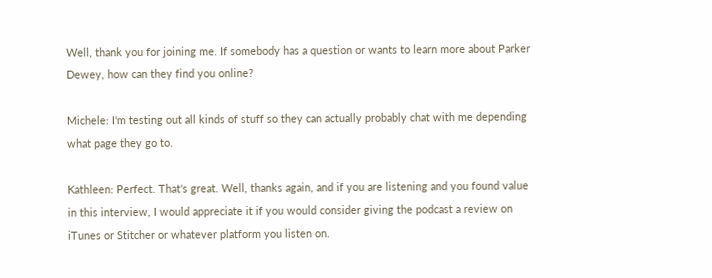Well, thank you for joining me. If somebody has a question or wants to learn more about Parker Dewey, how can they find you online?

Michele: I'm testing out all kinds of stuff so they can actually probably chat with me depending what page they go to.

Kathleen: Perfect. That's great. Well, thanks again, and if you are listening and you found value in this interview, I would appreciate it if you would consider giving the podcast a review on iTunes or Stitcher or whatever platform you listen on.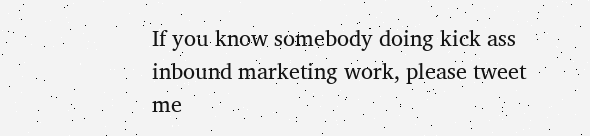If you know somebody doing kick ass inbound marketing work, please tweet me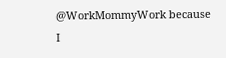@WorkMommyWork because I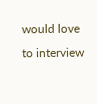would love to interview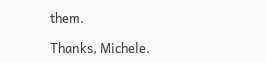them.

Thanks, Michele.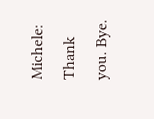Michele: Thank you. Bye.